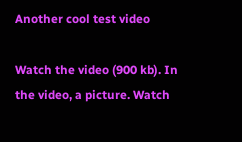Another cool test video

Watch the video (900 kb). In the video, a picture. Watch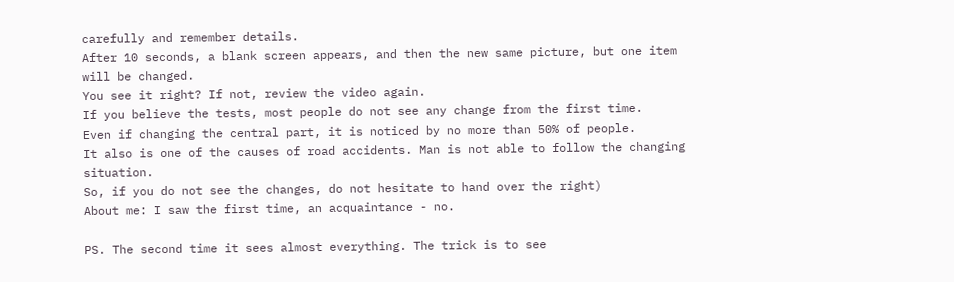carefully and remember details.
After 10 seconds, a blank screen appears, and then the new same picture, but one item will be changed.
You see it right? If not, review the video again.
If you believe the tests, most people do not see any change from the first time.
Even if changing the central part, it is noticed by no more than 50% of people.
It also is one of the causes of road accidents. Man is not able to follow the changing situation.
So, if you do not see the changes, do not hesitate to hand over the right)
About me: I saw the first time, an acquaintance - no.

PS. The second time it sees almost everything. The trick is to see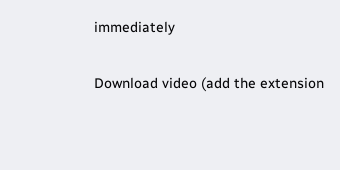immediately

Download video (add the extension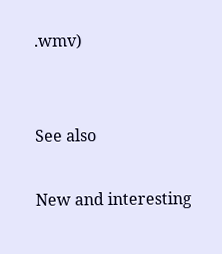.wmv)


See also

New and interesting